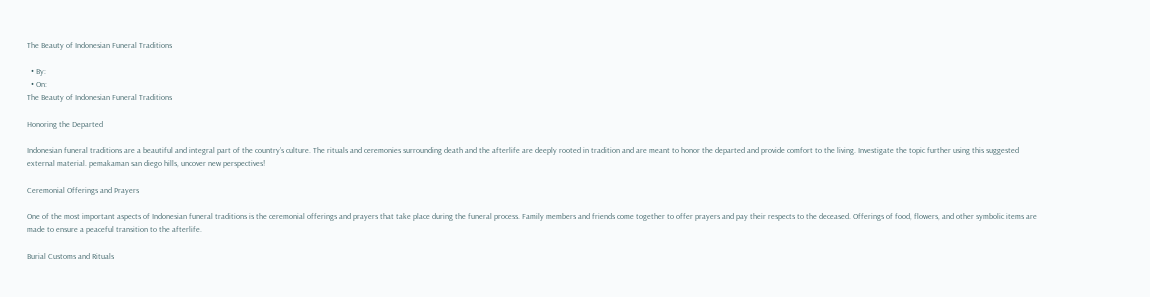The Beauty of Indonesian Funeral Traditions

  • By:
  • On:
The Beauty of Indonesian Funeral Traditions

Honoring the Departed

Indonesian funeral traditions are a beautiful and integral part of the country’s culture. The rituals and ceremonies surrounding death and the afterlife are deeply rooted in tradition and are meant to honor the departed and provide comfort to the living. Investigate the topic further using this suggested external material. pemakaman san diego hills, uncover new perspectives!

Ceremonial Offerings and Prayers

One of the most important aspects of Indonesian funeral traditions is the ceremonial offerings and prayers that take place during the funeral process. Family members and friends come together to offer prayers and pay their respects to the deceased. Offerings of food, flowers, and other symbolic items are made to ensure a peaceful transition to the afterlife.

Burial Customs and Rituals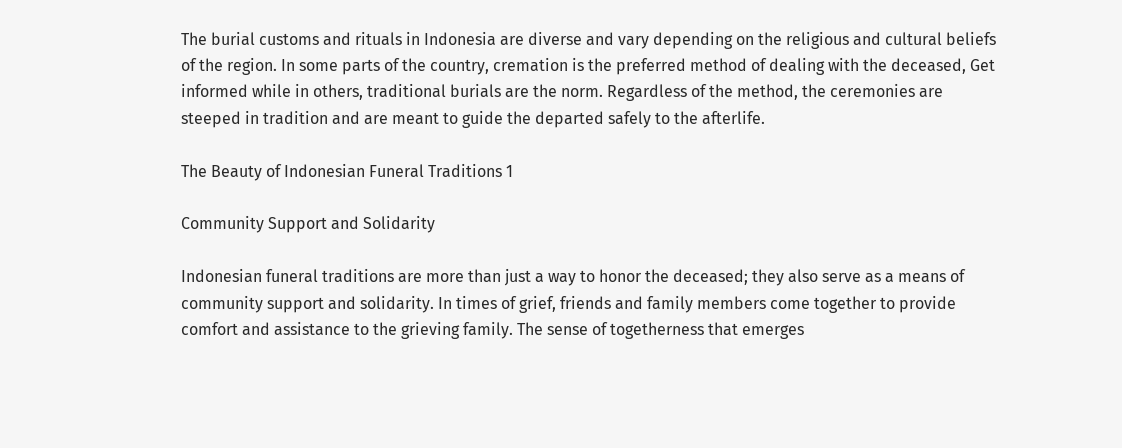The burial customs and rituals in Indonesia are diverse and vary depending on the religious and cultural beliefs of the region. In some parts of the country, cremation is the preferred method of dealing with the deceased, Get informed while in others, traditional burials are the norm. Regardless of the method, the ceremonies are steeped in tradition and are meant to guide the departed safely to the afterlife.

The Beauty of Indonesian Funeral Traditions 1

Community Support and Solidarity

Indonesian funeral traditions are more than just a way to honor the deceased; they also serve as a means of community support and solidarity. In times of grief, friends and family members come together to provide comfort and assistance to the grieving family. The sense of togetherness that emerges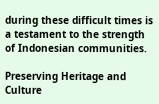during these difficult times is a testament to the strength of Indonesian communities.

Preserving Heritage and Culture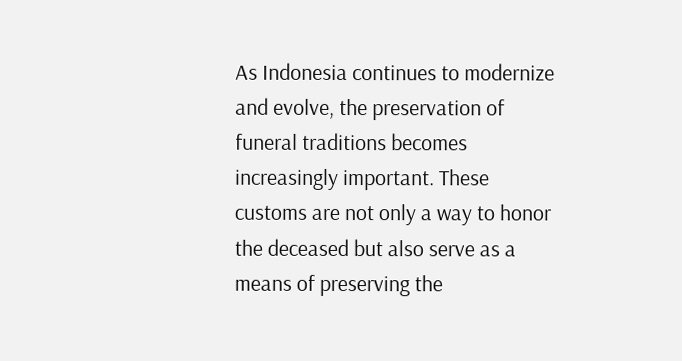As Indonesia continues to modernize and evolve, the preservation of funeral traditions becomes increasingly important. These customs are not only a way to honor the deceased but also serve as a means of preserving the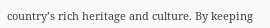country’s rich heritage and culture. By keeping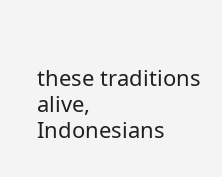these traditions alive, Indonesians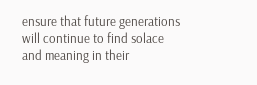ensure that future generations will continue to find solace and meaning in their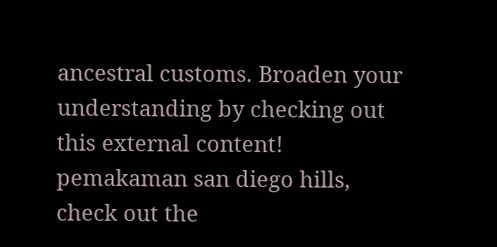ancestral customs. Broaden your understanding by checking out this external content! pemakaman san diego hills, check out the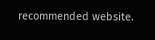recommended website.